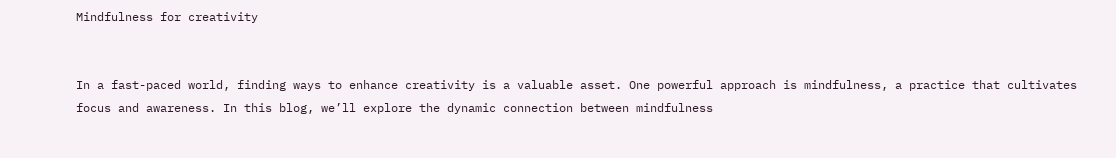Mindfulness for creativity


In a fast-paced world, finding ways to enhance creativity is a valuable asset. One powerful approach is mindfulness, a practice that cultivates focus and awareness. In this blog, we’ll explore the dynamic connection between mindfulness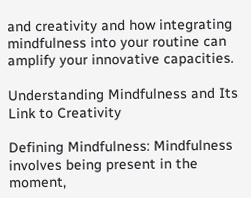and creativity and how integrating mindfulness into your routine can amplify your innovative capacities.

Understanding Mindfulness and Its Link to Creativity

Defining Mindfulness: Mindfulness involves being present in the moment,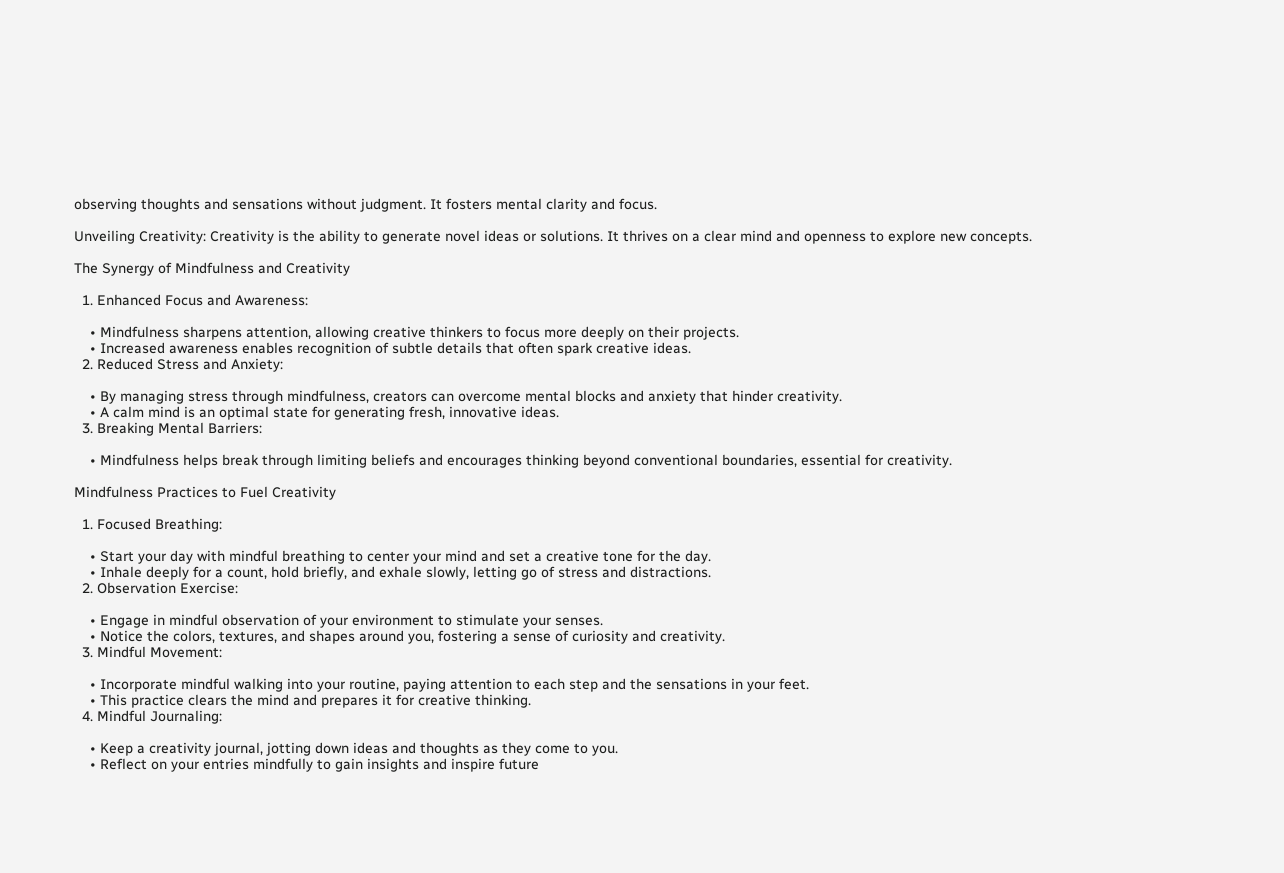observing thoughts and sensations without judgment. It fosters mental clarity and focus.

Unveiling Creativity: Creativity is the ability to generate novel ideas or solutions. It thrives on a clear mind and openness to explore new concepts.

The Synergy of Mindfulness and Creativity

  1. Enhanced Focus and Awareness:

    • Mindfulness sharpens attention, allowing creative thinkers to focus more deeply on their projects.
    • Increased awareness enables recognition of subtle details that often spark creative ideas.
  2. Reduced Stress and Anxiety:

    • By managing stress through mindfulness, creators can overcome mental blocks and anxiety that hinder creativity.
    • A calm mind is an optimal state for generating fresh, innovative ideas.
  3. Breaking Mental Barriers:

    • Mindfulness helps break through limiting beliefs and encourages thinking beyond conventional boundaries, essential for creativity.

Mindfulness Practices to Fuel Creativity

  1. Focused Breathing:

    • Start your day with mindful breathing to center your mind and set a creative tone for the day.
    • Inhale deeply for a count, hold briefly, and exhale slowly, letting go of stress and distractions.
  2. Observation Exercise:

    • Engage in mindful observation of your environment to stimulate your senses.
    • Notice the colors, textures, and shapes around you, fostering a sense of curiosity and creativity.
  3. Mindful Movement:

    • Incorporate mindful walking into your routine, paying attention to each step and the sensations in your feet.
    • This practice clears the mind and prepares it for creative thinking.
  4. Mindful Journaling:

    • Keep a creativity journal, jotting down ideas and thoughts as they come to you.
    • Reflect on your entries mindfully to gain insights and inspire future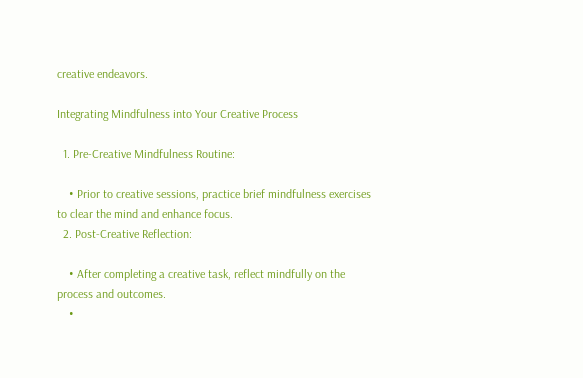creative endeavors.

Integrating Mindfulness into Your Creative Process

  1. Pre-Creative Mindfulness Routine:

    • Prior to creative sessions, practice brief mindfulness exercises to clear the mind and enhance focus.
  2. Post-Creative Reflection:

    • After completing a creative task, reflect mindfully on the process and outcomes.
    •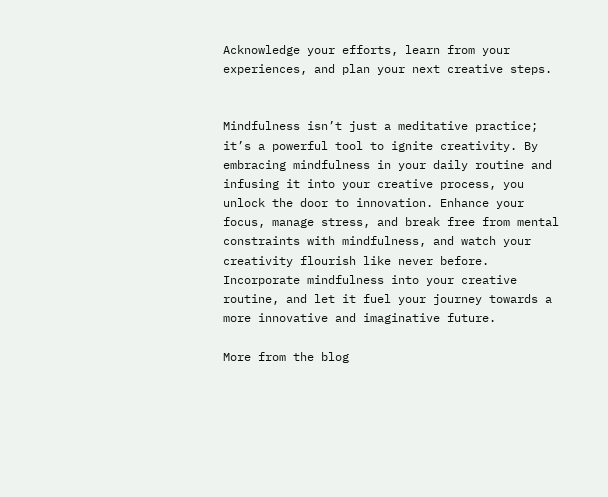Acknowledge your efforts, learn from your experiences, and plan your next creative steps.


Mindfulness isn’t just a meditative practice; it’s a powerful tool to ignite creativity. By embracing mindfulness in your daily routine and infusing it into your creative process, you unlock the door to innovation. Enhance your focus, manage stress, and break free from mental constraints with mindfulness, and watch your creativity flourish like never before. Incorporate mindfulness into your creative routine, and let it fuel your journey towards a more innovative and imaginative future.

More from the blog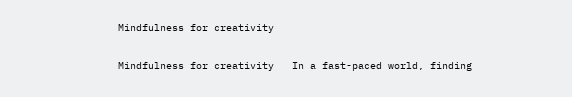Mindfulness for creativity

Mindfulness for creativity   In a fast-paced world, finding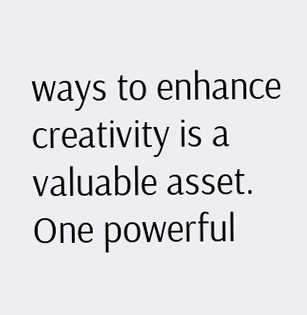ways to enhance creativity is a valuable asset. One powerful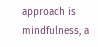approach is mindfulness, a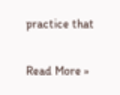practice that

Read More »